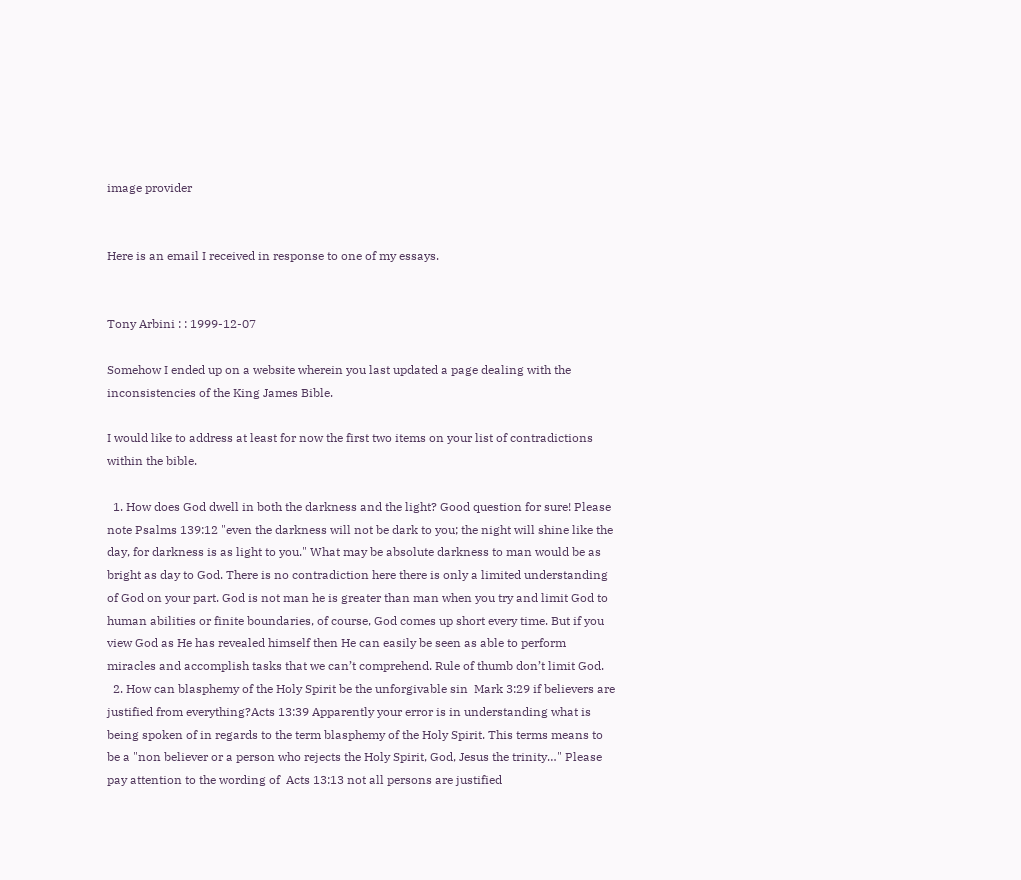image provider


Here is an email I received in response to one of my essays.


Tony Arbini : : 1999-12-07

Somehow I ended up on a website wherein you last updated a page dealing with the inconsistencies of the King James Bible.

I would like to address at least for now the first two items on your list of contradictions within the bible.

  1. How does God dwell in both the darkness and the light? Good question for sure! Please note Psalms 139:12 "even the darkness will not be dark to you; the night will shine like the day, for darkness is as light to you." What may be absolute darkness to man would be as bright as day to God. There is no contradiction here there is only a limited understanding of God on your part. God is not man he is greater than man when you try and limit God to human abilities or finite boundaries, of course, God comes up short every time. But if you view God as He has revealed himself then He can easily be seen as able to perform miracles and accomplish tasks that we can’t comprehend. Rule of thumb don’t limit God.
  2. How can blasphemy of the Holy Spirit be the unforgivable sin  Mark 3:29 if believers are justified from everything?Acts 13:39 Apparently your error is in understanding what is being spoken of in regards to the term blasphemy of the Holy Spirit. This terms means to be a "non believer or a person who rejects the Holy Spirit, God, Jesus the trinity…" Please pay attention to the wording of  Acts 13:13 not all persons are justified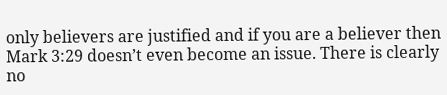only believers are justified and if you are a believer then Mark 3:29 doesn’t even become an issue. There is clearly no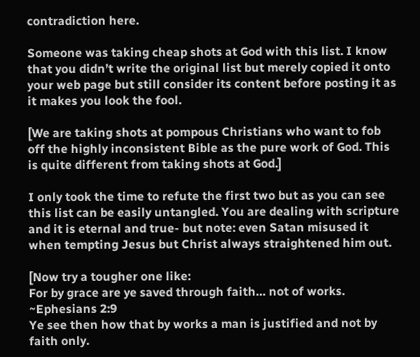contradiction here.

Someone was taking cheap shots at God with this list. I know that you didn’t write the original list but merely copied it onto your web page but still consider its content before posting it as it makes you look the fool.

[We are taking shots at pompous Christians who want to fob off the highly inconsistent Bible as the pure work of God. This is quite different from taking shots at God.]

I only took the time to refute the first two but as you can see this list can be easily untangled. You are dealing with scripture and it is eternal and true- but note: even Satan misused it when tempting Jesus but Christ always straightened him out.

[Now try a tougher one like:
For by grace are ye saved through faith… not of works.
~Ephesians 2:9
Ye see then how that by works a man is justified and not by faith only.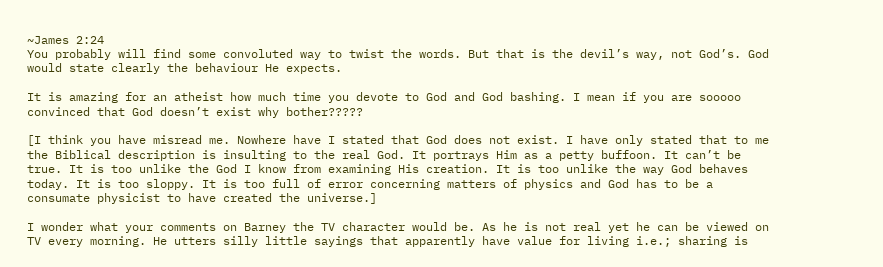~James 2:24
You probably will find some convoluted way to twist the words. But that is the devil’s way, not God’s. God would state clearly the behaviour He expects.

It is amazing for an atheist how much time you devote to God and God bashing. I mean if you are sooooo convinced that God doesn’t exist why bother?????

[I think you have misread me. Nowhere have I stated that God does not exist. I have only stated that to me the Biblical description is insulting to the real God. It portrays Him as a petty buffoon. It can’t be true. It is too unlike the God I know from examining His creation. It is too unlike the way God behaves today. It is too sloppy. It is too full of error concerning matters of physics and God has to be a consumate physicist to have created the universe.]

I wonder what your comments on Barney the TV character would be. As he is not real yet he can be viewed on TV every morning. He utters silly little sayings that apparently have value for living i.e.; sharing is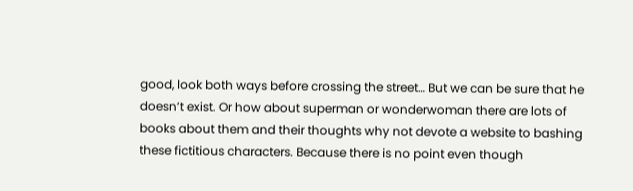good, look both ways before crossing the street… But we can be sure that he doesn’t exist. Or how about superman or wonderwoman there are lots of books about them and their thoughts why not devote a website to bashing these fictitious characters. Because there is no point even though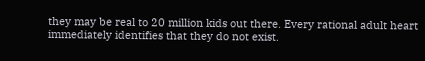they may be real to 20 million kids out there. Every rational adult heart immediately identifies that they do not exist.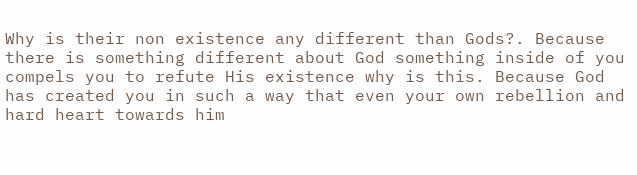Why is their non existence any different than Gods?. Because there is something different about God something inside of you compels you to refute His existence why is this. Because God has created you in such a way that even your own rebellion and hard heart towards him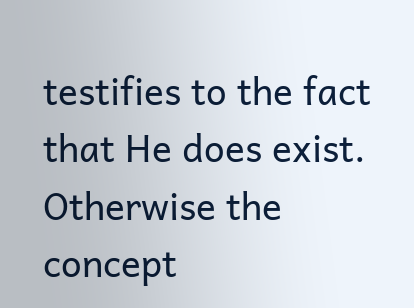testifies to the fact that He does exist. Otherwise the concept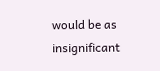would be as insignificant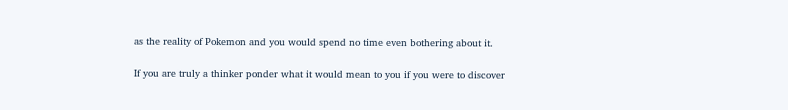as the reality of Pokemon and you would spend no time even bothering about it.

If you are truly a thinker ponder what it would mean to you if you were to discover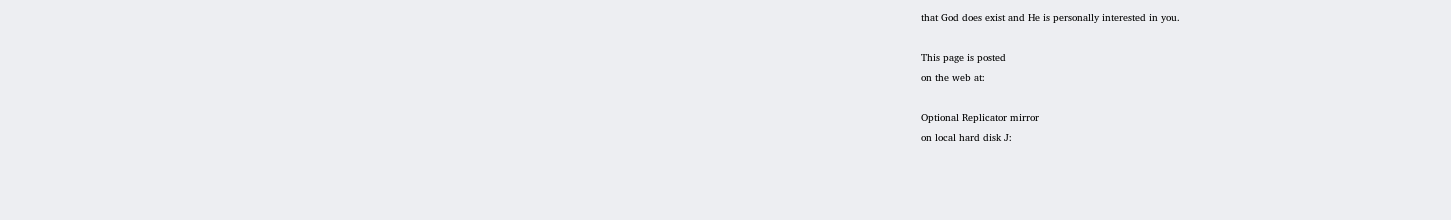that God does exist and He is personally interested in you.

This page is posted
on the web at:

Optional Replicator mirror
on local hard disk J: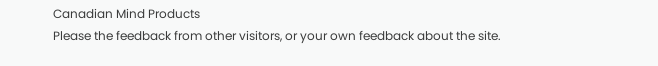Canadian Mind Products
Please the feedback from other visitors, or your own feedback about the site.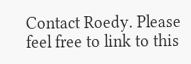Contact Roedy. Please feel free to link to this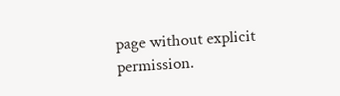page without explicit permission.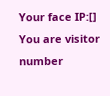Your face IP:[]
You are visitor number